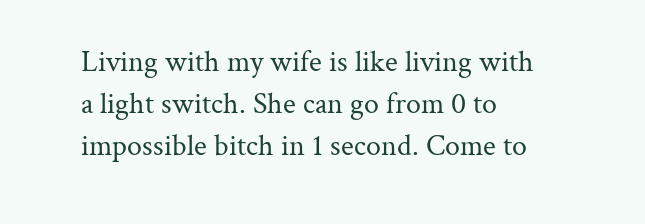Living with my wife is like living with a light switch. She can go from 0 to impossible bitch in 1 second. Come to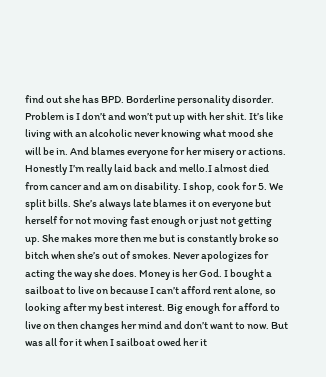find out she has BPD. Borderline personality disorder. Problem is I don’t and won’t put up with her shit. It’s like living with an alcoholic never knowing what mood she will be in. And blames everyone for her misery or actions. Honestly I’m really laid back and mello.I almost died from cancer and am on disability. I shop, cook for 5. We split bills. She’s always late blames it on everyone but herself for not moving fast enough or just not getting up. She makes more then me but is constantly broke so bitch when she’s out of smokes. Never apologizes for acting the way she does. Money is her God. I bought a sailboat to live on because I can’t afford rent alone, so looking after my best interest. Big enough for afford to live on then changes her mind and don’t want to now. But was all for it when I sailboat owed her it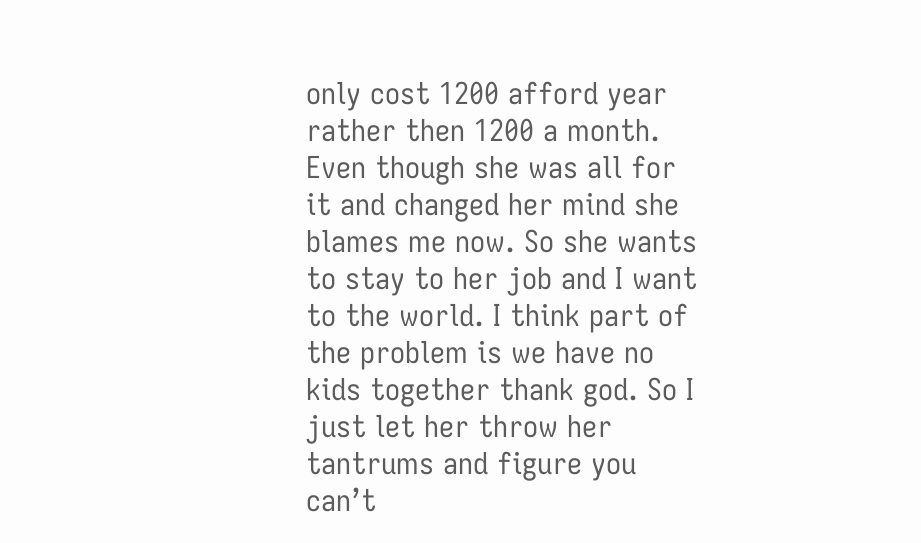only cost 1200 afford year rather then 1200 a month. Even though she was all for it and changed her mind she blames me now. So she wants to stay to her job and I want to the world. I think part of the problem is we have no kids together thank god. So I just let her throw her tantrums and figure you can’t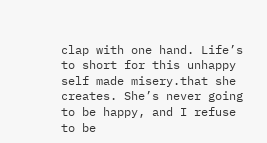clap with one hand. Life’s to short for this unhappy self made misery.that she creates. She’s never going to be happy, and I refuse to be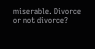miserable. Divorce or not divorce?